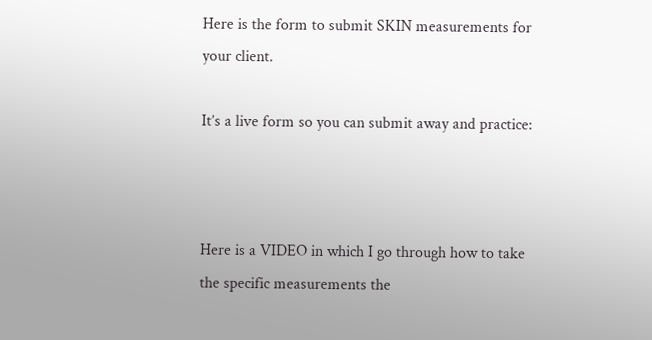Here is the form to submit SKIN measurements for your client.

It’s a live form so you can submit away and practice:



Here is a VIDEO in which I go through how to take the specific measurements the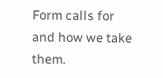Form calls for and how we take them.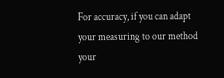For accuracy, if you can adapt your measuring to our method your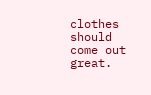clothes should come out great.